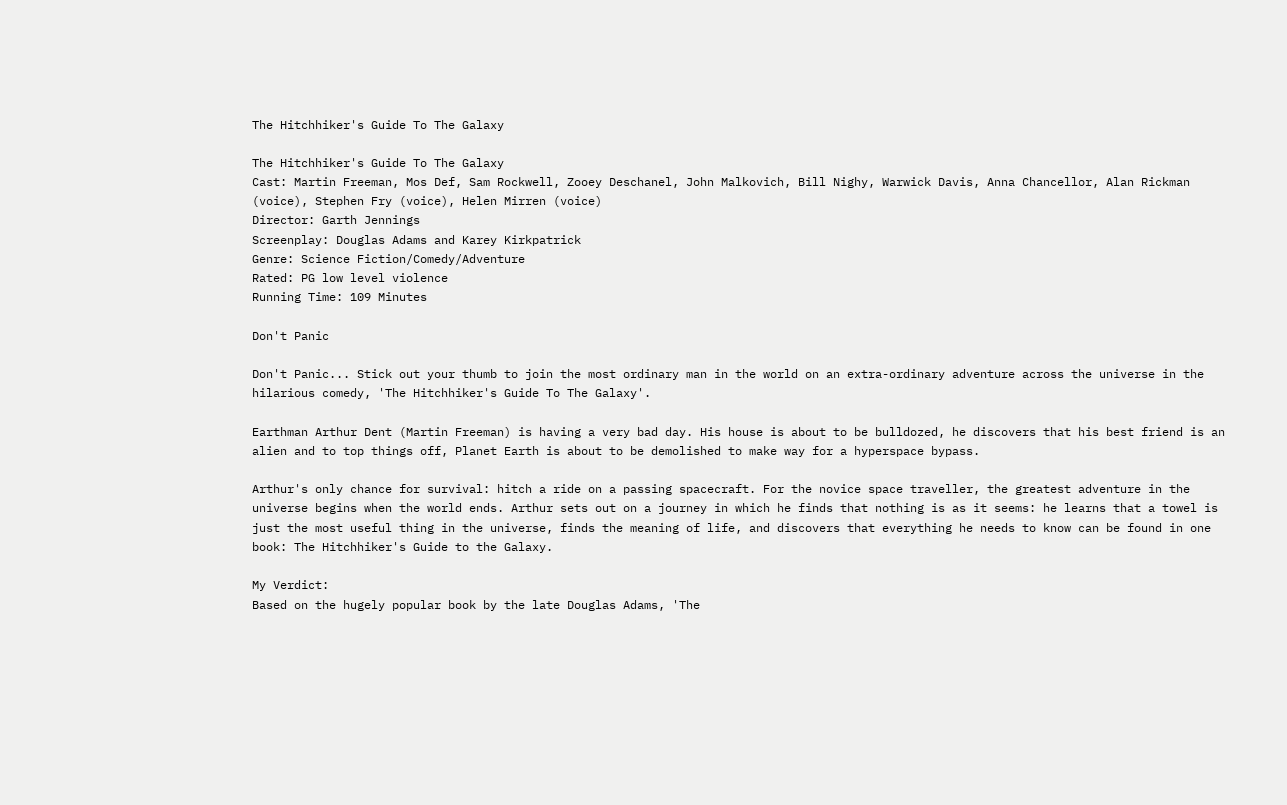The Hitchhiker's Guide To The Galaxy

The Hitchhiker's Guide To The Galaxy
Cast: Martin Freeman, Mos Def, Sam Rockwell, Zooey Deschanel, John Malkovich, Bill Nighy, Warwick Davis, Anna Chancellor, Alan Rickman (voice), Stephen Fry (voice), Helen Mirren (voice)
Director: Garth Jennings
Screenplay: Douglas Adams and Karey Kirkpatrick
Genre: Science Fiction/Comedy/Adventure
Rated: PG low level violence
Running Time: 109 Minutes

Don't Panic

Don't Panic... Stick out your thumb to join the most ordinary man in the world on an extra-ordinary adventure across the universe in the hilarious comedy, 'The Hitchhiker's Guide To The Galaxy'.

Earthman Arthur Dent (Martin Freeman) is having a very bad day. His house is about to be bulldozed, he discovers that his best friend is an alien and to top things off, Planet Earth is about to be demolished to make way for a hyperspace bypass.

Arthur's only chance for survival: hitch a ride on a passing spacecraft. For the novice space traveller, the greatest adventure in the universe begins when the world ends. Arthur sets out on a journey in which he finds that nothing is as it seems: he learns that a towel is just the most useful thing in the universe, finds the meaning of life, and discovers that everything he needs to know can be found in one book: The Hitchhiker's Guide to the Galaxy.

My Verdict:
Based on the hugely popular book by the late Douglas Adams, 'The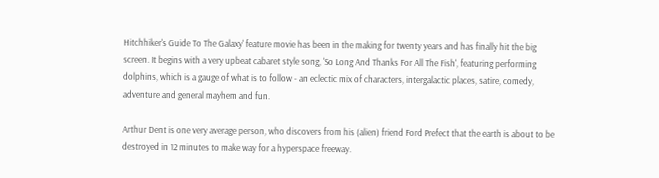Hitchhiker's Guide To The Galaxy' feature movie has been in the making for twenty years and has finally hit the big screen. It begins with a very upbeat cabaret style song, 'So Long And Thanks For All The Fish', featuring performing dolphins, which is a gauge of what is to follow - an eclectic mix of characters, intergalactic places, satire, comedy, adventure and general mayhem and fun.

Arthur Dent is one very average person, who discovers from his (alien) friend Ford Prefect that the earth is about to be destroyed in 12 minutes to make way for a hyperspace freeway.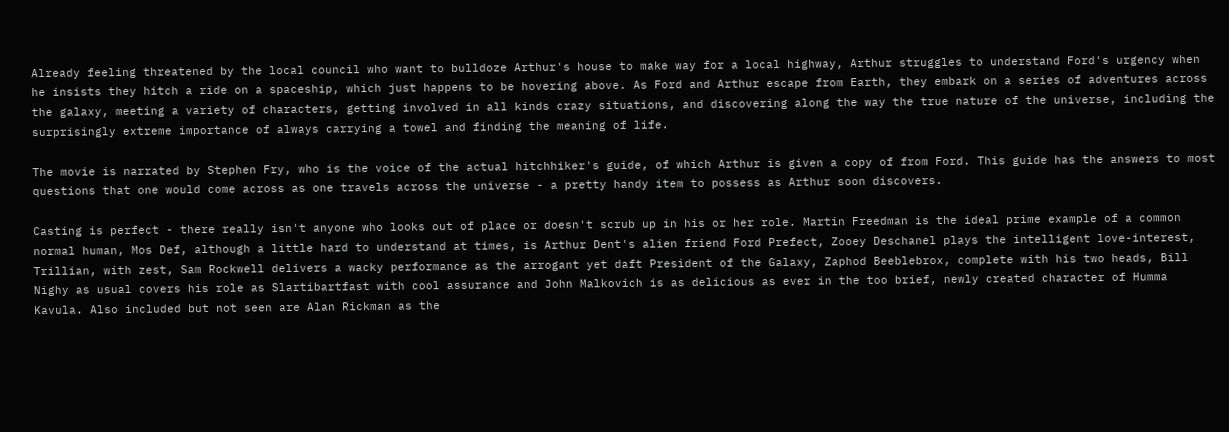Already feeling threatened by the local council who want to bulldoze Arthur's house to make way for a local highway, Arthur struggles to understand Ford's urgency when he insists they hitch a ride on a spaceship, which just happens to be hovering above. As Ford and Arthur escape from Earth, they embark on a series of adventures across the galaxy, meeting a variety of characters, getting involved in all kinds crazy situations, and discovering along the way the true nature of the universe, including the surprisingly extreme importance of always carrying a towel and finding the meaning of life.

The movie is narrated by Stephen Fry, who is the voice of the actual hitchhiker's guide, of which Arthur is given a copy of from Ford. This guide has the answers to most questions that one would come across as one travels across the universe - a pretty handy item to possess as Arthur soon discovers.

Casting is perfect - there really isn't anyone who looks out of place or doesn't scrub up in his or her role. Martin Freedman is the ideal prime example of a common normal human, Mos Def, although a little hard to understand at times, is Arthur Dent's alien friend Ford Prefect, Zooey Deschanel plays the intelligent love-interest, Trillian, with zest, Sam Rockwell delivers a wacky performance as the arrogant yet daft President of the Galaxy, Zaphod Beeblebrox, complete with his two heads, Bill Nighy as usual covers his role as Slartibartfast with cool assurance and John Malkovich is as delicious as ever in the too brief, newly created character of Humma Kavula. Also included but not seen are Alan Rickman as the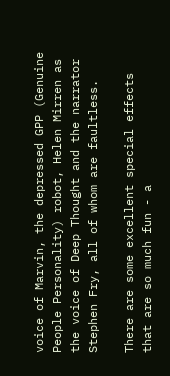voice of Marvin, the depressed GPP (Genuine People Personality) robot, Helen Mirren as the voice of Deep Thought and the narrator Stephen Fry, all of whom are faultless.

There are some excellent special effects that are so much fun - a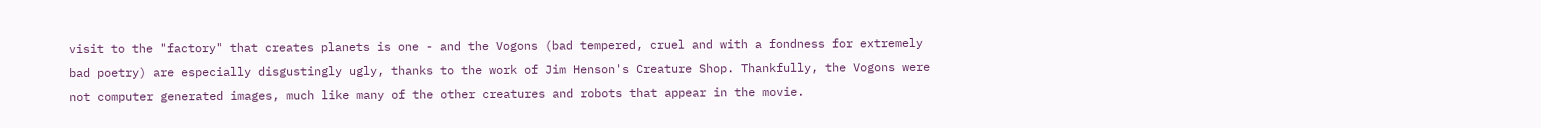visit to the "factory" that creates planets is one - and the Vogons (bad tempered, cruel and with a fondness for extremely bad poetry) are especially disgustingly ugly, thanks to the work of Jim Henson's Creature Shop. Thankfully, the Vogons were not computer generated images, much like many of the other creatures and robots that appear in the movie.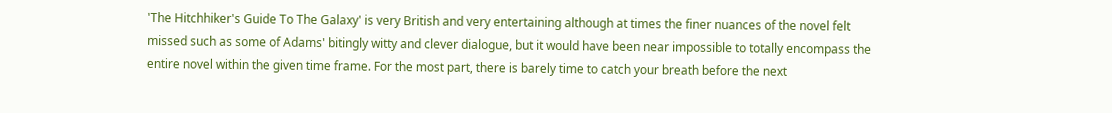'The Hitchhiker's Guide To The Galaxy' is very British and very entertaining although at times the finer nuances of the novel felt missed such as some of Adams' bitingly witty and clever dialogue, but it would have been near impossible to totally encompass the entire novel within the given time frame. For the most part, there is barely time to catch your breath before the next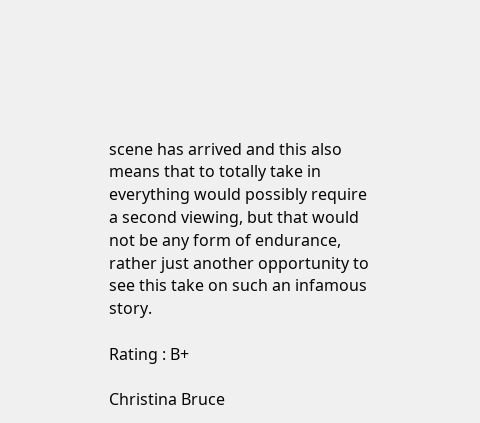scene has arrived and this also means that to totally take in everything would possibly require a second viewing, but that would not be any form of endurance, rather just another opportunity to see this take on such an infamous story.

Rating : B+

Christina Bruce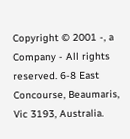Copyright © 2001 -, a Company - All rights reserved. 6-8 East Concourse, Beaumaris, Vic 3193, Australia.